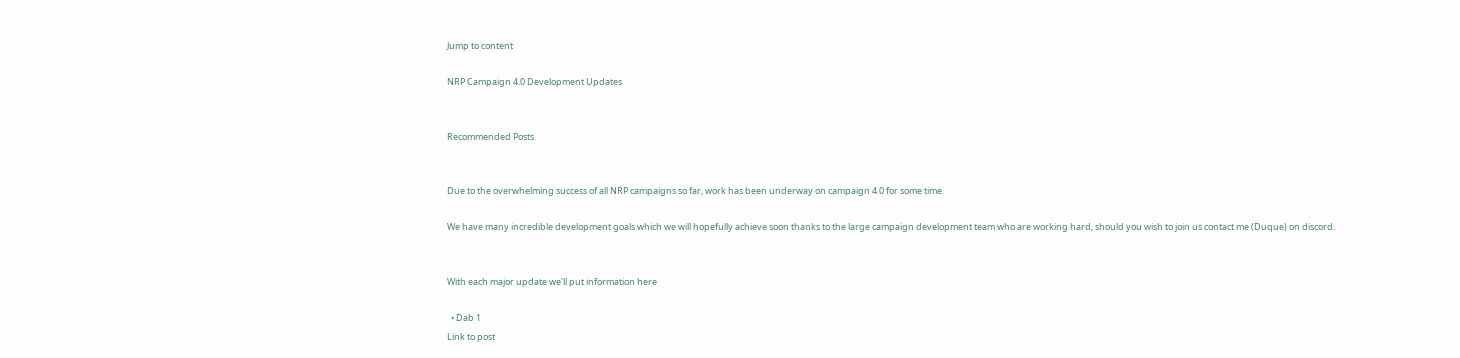Jump to content

NRP Campaign 4.0 Development Updates


Recommended Posts


Due to the overwhelming success of all NRP campaigns so far, work has been underway on campaign 4.0 for some time.

We have many incredible development goals which we will hopefully achieve soon thanks to the large campaign development team who are working hard, should you wish to join us contact me (Duque) on discord.


With each major update we'll put information here

  • Dab 1
Link to post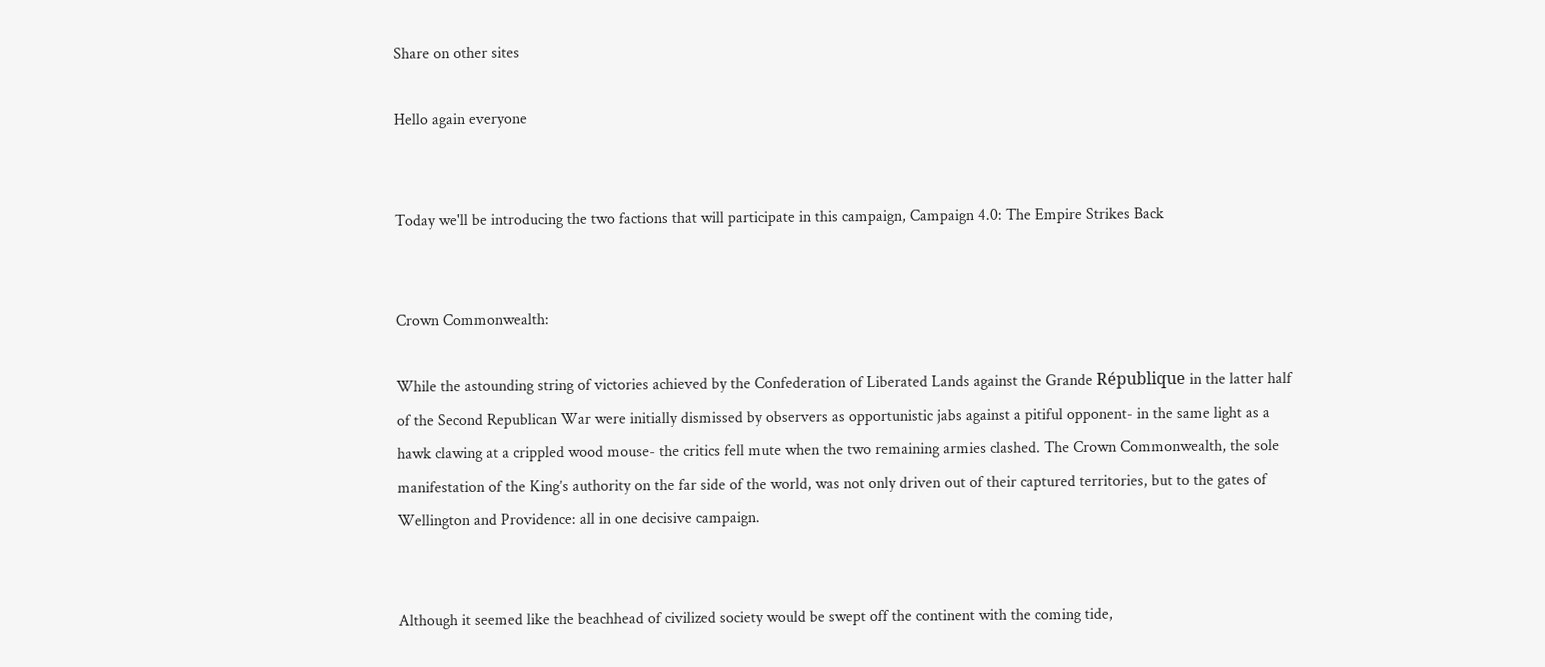Share on other sites

Hello again everyone


Today we'll be introducing the two factions that will participate in this campaign, Campaign 4.0: The Empire Strikes Back


Crown Commonwealth:

While the astounding string of victories achieved by the Confederation of Liberated Lands against the Grande République in the latter half of the Second Republican War were initially dismissed by observers as opportunistic jabs against a pitiful opponent- in the same light as a hawk clawing at a crippled wood mouse- the critics fell mute when the two remaining armies clashed. The Crown Commonwealth, the sole manifestation of the King’s authority on the far side of the world, was not only driven out of their captured territories, but to the gates of Wellington and Providence: all in one decisive campaign.


Although it seemed like the beachhead of civilized society would be swept off the continent with the coming tide,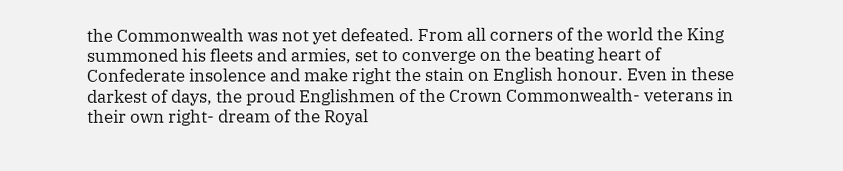the Commonwealth was not yet defeated. From all corners of the world the King summoned his fleets and armies, set to converge on the beating heart of Confederate insolence and make right the stain on English honour. Even in these darkest of days, the proud Englishmen of the Crown Commonwealth- veterans in their own right- dream of the Royal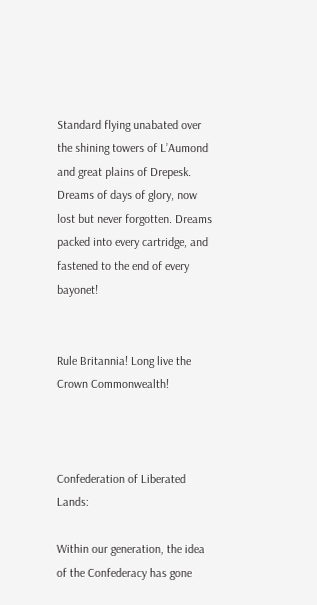Standard flying unabated over the shining towers of L’Aumond and great plains of Drepesk. Dreams of days of glory, now lost but never forgotten. Dreams packed into every cartridge, and fastened to the end of every bayonet!


Rule Britannia! Long live the Crown Commonwealth!



Confederation of Liberated Lands:

Within our generation, the idea of the Confederacy has gone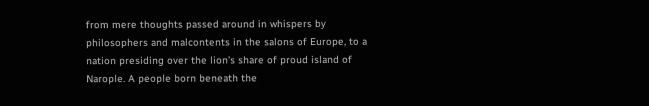from mere thoughts passed around in whispers by philosophers and malcontents in the salons of Europe, to a nation presiding over the lion’s share of proud island of Narople. A people born beneath the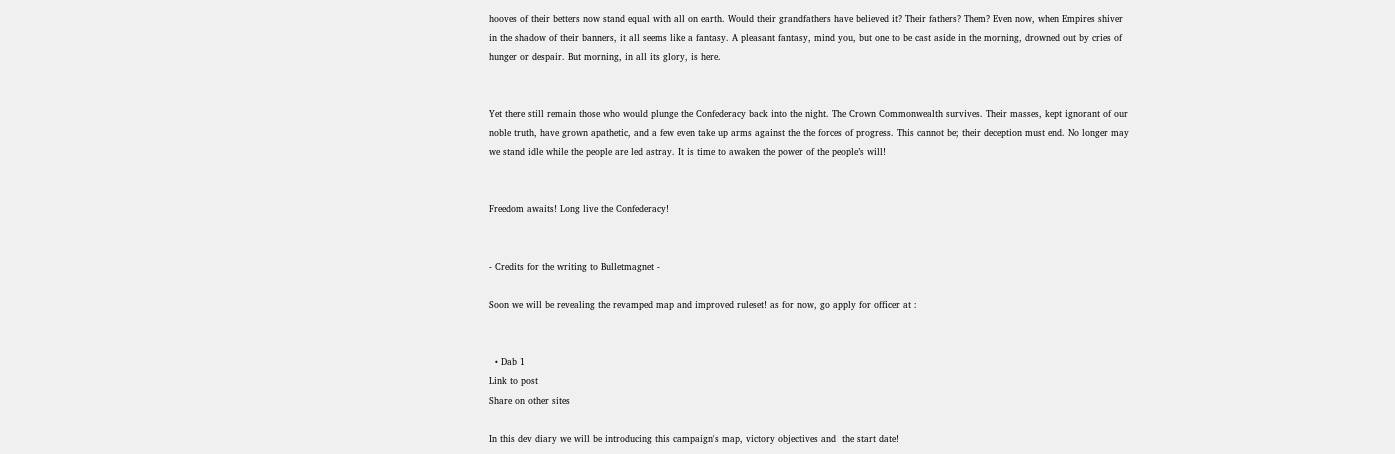hooves of their betters now stand equal with all on earth. Would their grandfathers have believed it? Their fathers? Them? Even now, when Empires shiver in the shadow of their banners, it all seems like a fantasy. A pleasant fantasy, mind you, but one to be cast aside in the morning, drowned out by cries of hunger or despair. But morning, in all its glory, is here.


Yet there still remain those who would plunge the Confederacy back into the night. The Crown Commonwealth survives. Their masses, kept ignorant of our noble truth, have grown apathetic, and a few even take up arms against the the forces of progress. This cannot be; their deception must end. No longer may we stand idle while the people are led astray. It is time to awaken the power of the people’s will!


Freedom awaits! Long live the Confederacy!


- Credits for the writing to Bulletmagnet -

Soon we will be revealing the revamped map and improved ruleset! as for now, go apply for officer at :


  • Dab 1
Link to post
Share on other sites

In this dev diary we will be introducing this campaign's map, victory objectives and  the start date!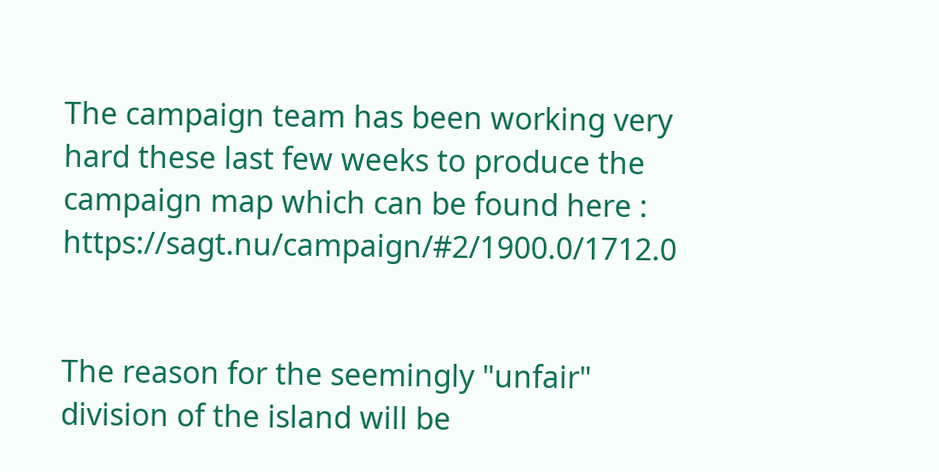The campaign team has been working very hard these last few weeks to produce the campaign map which can be found here : https://sagt.nu/campaign/#2/1900.0/1712.0


The reason for the seemingly "unfair" division of the island will be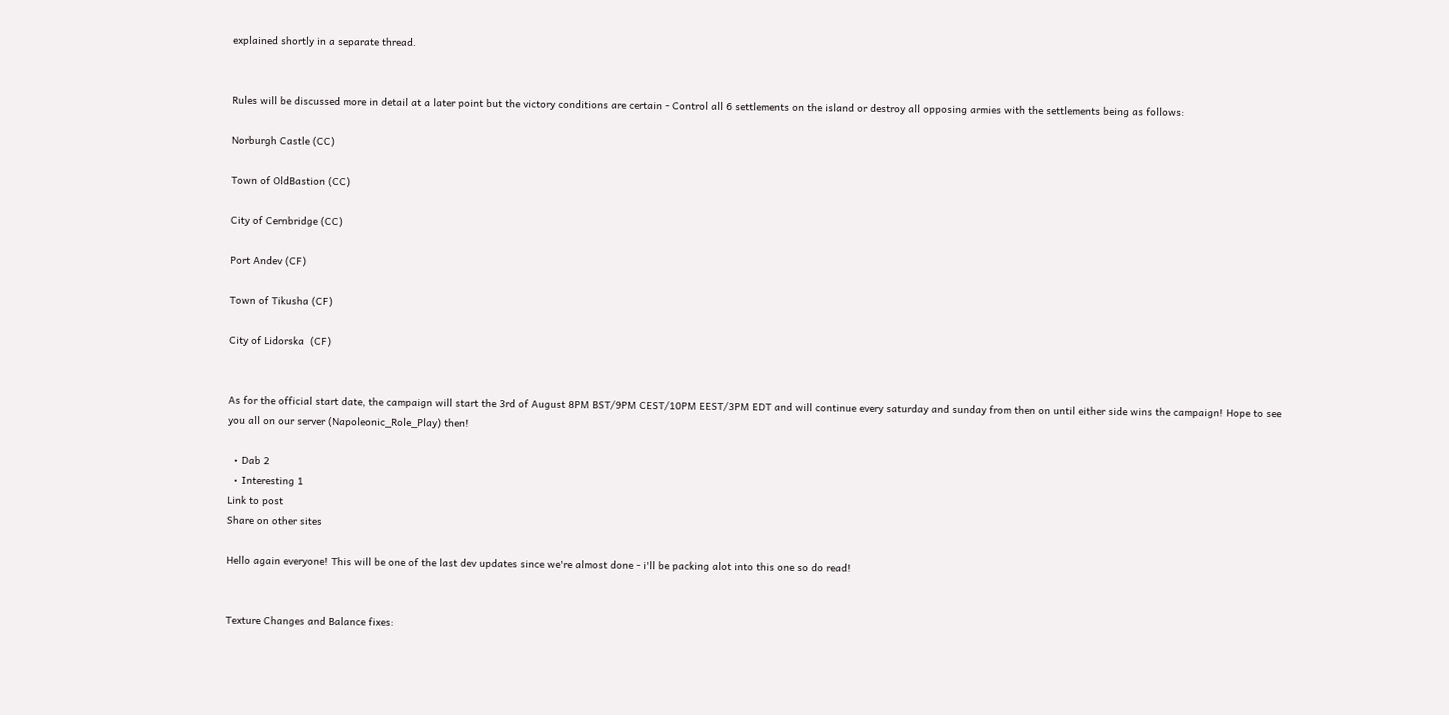explained shortly in a separate thread.


Rules will be discussed more in detail at a later point but the victory conditions are certain - Control all 6 settlements on the island or destroy all opposing armies with the settlements being as follows:

Norburgh Castle (CC)

Town of OldBastion (CC)

City of Cernbridge (CC)

Port Andev (CF)

Town of Tikusha (CF)

City of Lidorska  (CF)


As for the official start date, the campaign will start the 3rd of August 8PM BST/9PM CEST/10PM EEST/3PM EDT and will continue every saturday and sunday from then on until either side wins the campaign! Hope to see you all on our server (Napoleonic_Role_Play) then!

  • Dab 2
  • Interesting 1
Link to post
Share on other sites

Hello again everyone! This will be one of the last dev updates since we're almost done - i'll be packing alot into this one so do read!


Texture Changes and Balance fixes: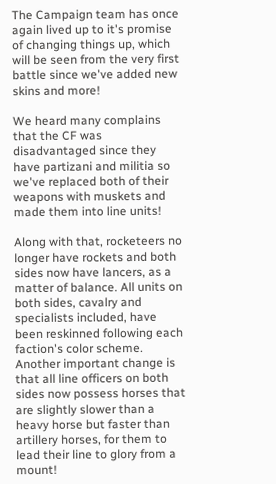The Campaign team has once again lived up to it's promise of changing things up, which will be seen from the very first battle since we've added new skins and more!

We heard many complains that the CF was disadvantaged since they have partizani and militia so we've replaced both of their weapons with muskets and made them into line units!

Along with that, rocketeers no longer have rockets and both sides now have lancers, as a matter of balance. All units on both sides, cavalry and specialists included, have been reskinned following each faction's color scheme. Another important change is that all line officers on both sides now possess horses that are slightly slower than a heavy horse but faster than artillery horses, for them to lead their line to glory from a mount!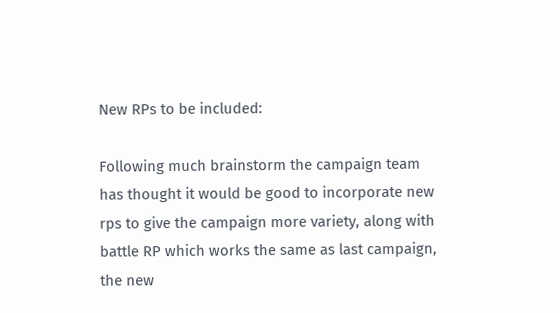New RPs to be included:

Following much brainstorm the campaign team has thought it would be good to incorporate new rps to give the campaign more variety, along with battle RP which works the same as last campaign, the new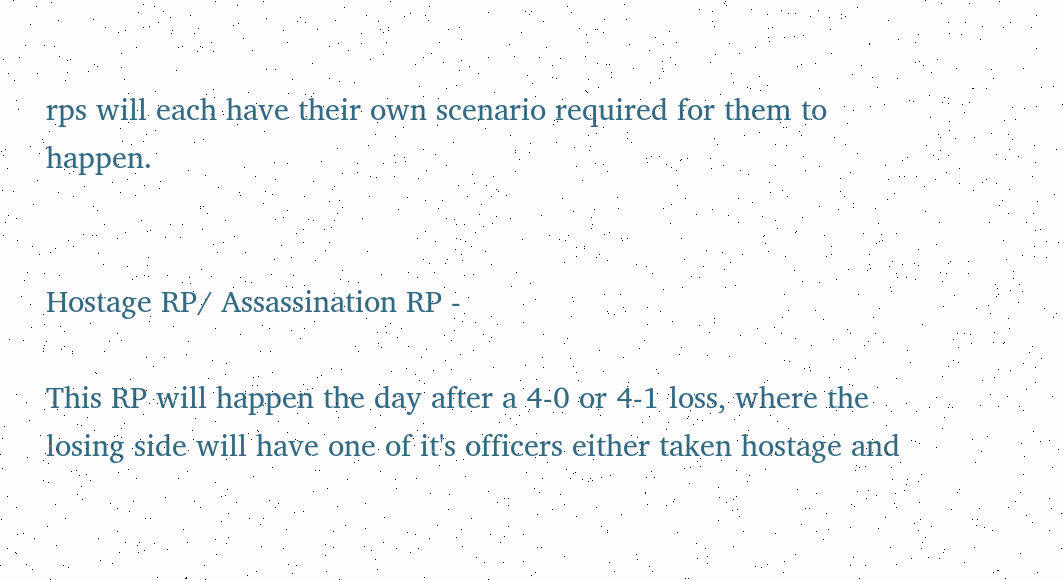rps will each have their own scenario required for them to happen.


Hostage RP/ Assassination RP -

This RP will happen the day after a 4-0 or 4-1 loss, where the losing side will have one of it's officers either taken hostage and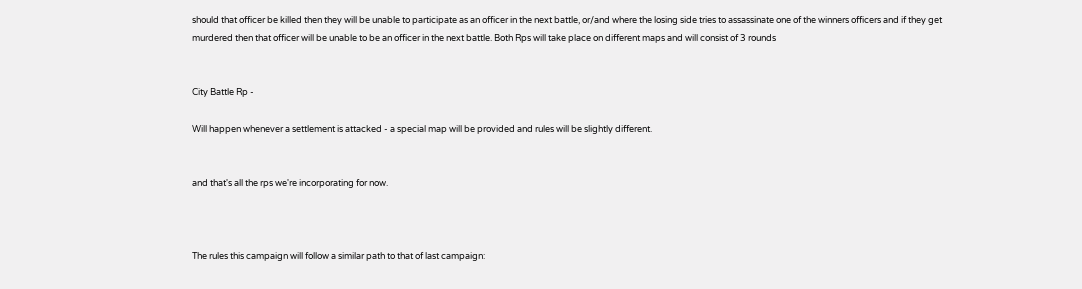should that officer be killed then they will be unable to participate as an officer in the next battle, or/and where the losing side tries to assassinate one of the winners officers and if they get murdered then that officer will be unable to be an officer in the next battle. Both Rps will take place on different maps and will consist of 3 rounds


City Battle Rp -

Will happen whenever a settlement is attacked - a special map will be provided and rules will be slightly different.


and that's all the rps we're incorporating for now.



The rules this campaign will follow a similar path to that of last campaign: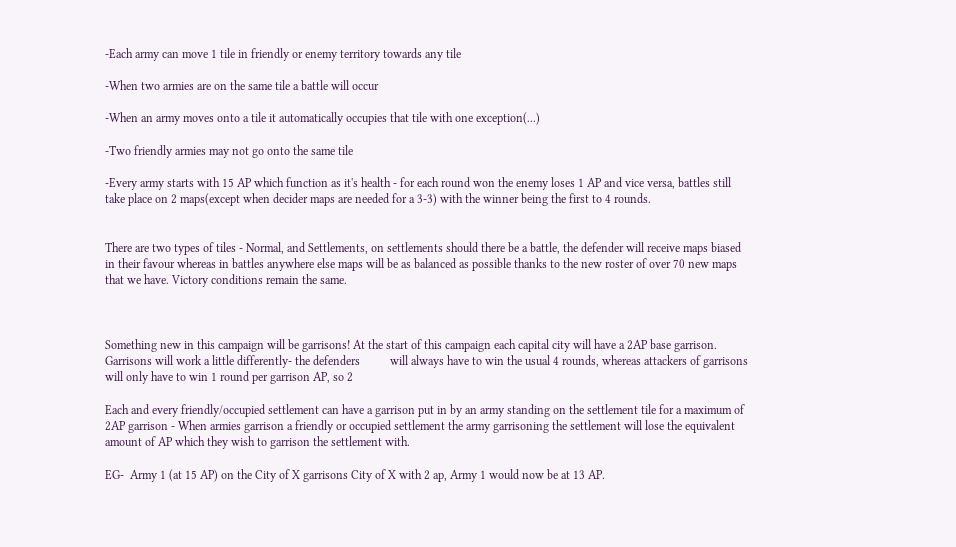-Each army can move 1 tile in friendly or enemy territory towards any tile

-When two armies are on the same tile a battle will occur

-When an army moves onto a tile it automatically occupies that tile with one exception(...)

-Two friendly armies may not go onto the same tile

-Every army starts with 15 AP which function as it's health - for each round won the enemy loses 1 AP and vice versa, battles still take place on 2 maps(except when decider maps are needed for a 3-3) with the winner being the first to 4 rounds.


There are two types of tiles - Normal, and Settlements, on settlements should there be a battle, the defender will receive maps biased in their favour whereas in battles anywhere else maps will be as balanced as possible thanks to the new roster of over 70 new maps that we have. Victory conditions remain the same.



Something new in this campaign will be garrisons! At the start of this campaign each capital city will have a 2AP base garrison. Garrisons will work a little differently- the defenders          will always have to win the usual 4 rounds, whereas attackers of garrisons will only have to win 1 round per garrison AP, so 2

Each and every friendly/occupied settlement can have a garrison put in by an army standing on the settlement tile for a maximum of 2AP garrison - When armies garrison a friendly or occupied settlement the army garrisoning the settlement will lose the equivalent amount of AP which they wish to garrison the settlement with.

EG-  Army 1 (at 15 AP) on the City of X garrisons City of X with 2 ap, Army 1 would now be at 13 AP.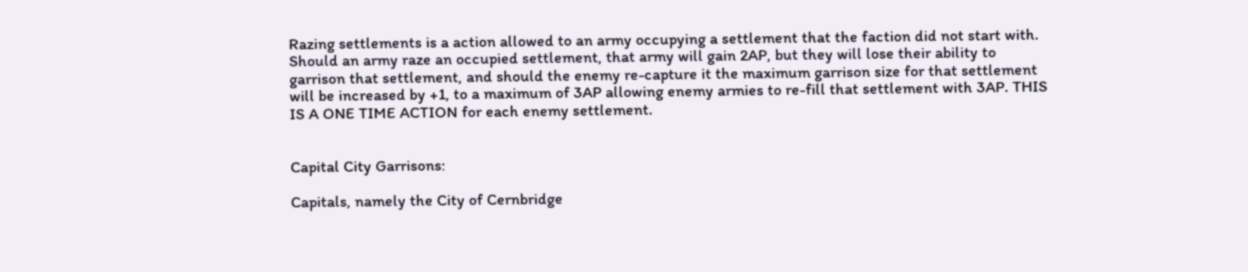Razing settlements is a action allowed to an army occupying a settlement that the faction did not start with. Should an army raze an occupied settlement, that army will gain 2AP, but they will lose their ability to garrison that settlement, and should the enemy re-capture it the maximum garrison size for that settlement will be increased by +1, to a maximum of 3AP allowing enemy armies to re-fill that settlement with 3AP. THIS IS A ONE TIME ACTION for each enemy settlement.


Capital City Garrisons:

Capitals, namely the City of Cernbridge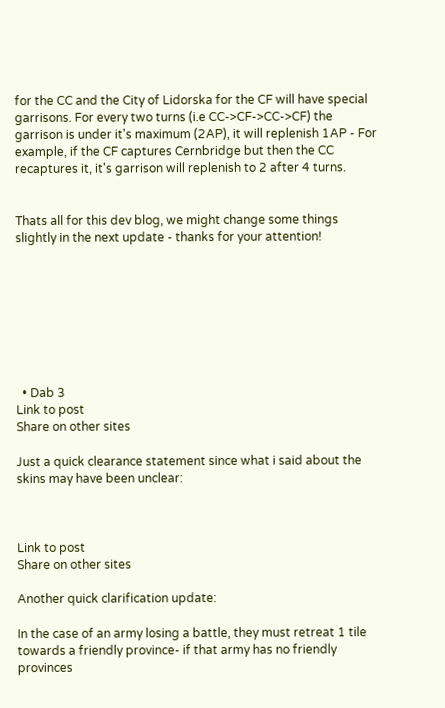for the CC and the City of Lidorska for the CF will have special garrisons. For every two turns (i.e CC->CF->CC->CF) the garrison is under it's maximum (2AP), it will replenish 1AP - For example, if the CF captures Cernbridge but then the CC recaptures it, it's garrison will replenish to 2 after 4 turns.


Thats all for this dev blog, we might change some things slightly in the next update - thanks for your attention!








  • Dab 3
Link to post
Share on other sites

Just a quick clearance statement since what i said about the skins may have been unclear:



Link to post
Share on other sites

Another quick clarification update:

In the case of an army losing a battle, they must retreat 1 tile towards a friendly province- if that army has no friendly provinces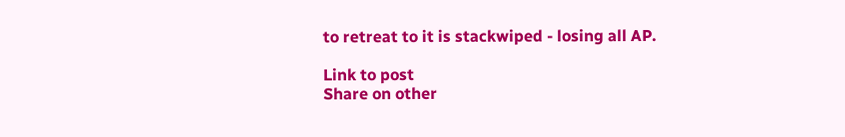to retreat to it is stackwiped - losing all AP.

Link to post
Share on other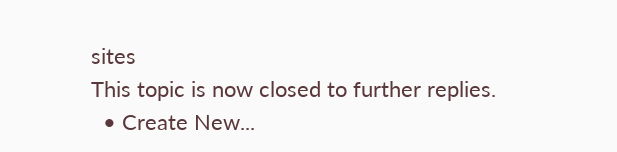sites
This topic is now closed to further replies.
  • Create New...